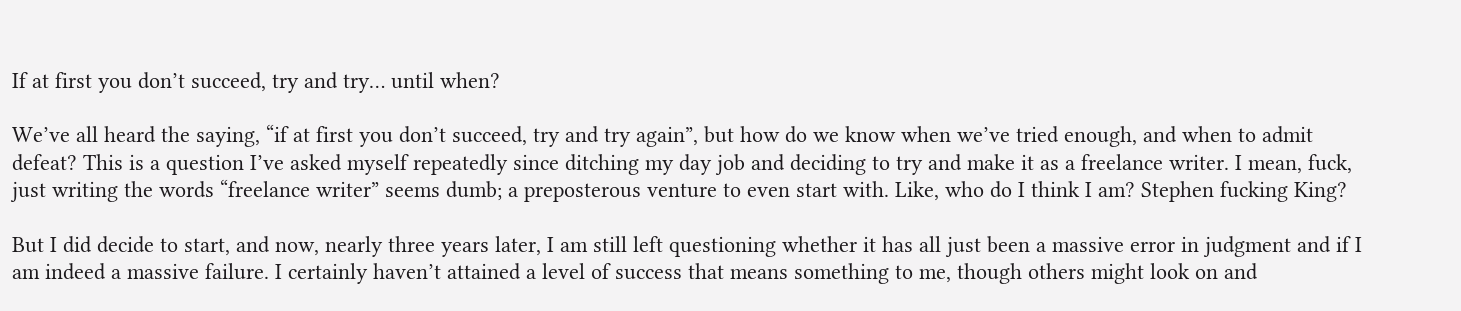If at first you don’t succeed, try and try… until when?

We’ve all heard the saying, “if at first you don’t succeed, try and try again”, but how do we know when we’ve tried enough, and when to admit defeat? This is a question I’ve asked myself repeatedly since ditching my day job and deciding to try and make it as a freelance writer. I mean, fuck, just writing the words “freelance writer” seems dumb; a preposterous venture to even start with. Like, who do I think I am? Stephen fucking King?

But I did decide to start, and now, nearly three years later, I am still left questioning whether it has all just been a massive error in judgment and if I am indeed a massive failure. I certainly haven’t attained a level of success that means something to me, though others might look on and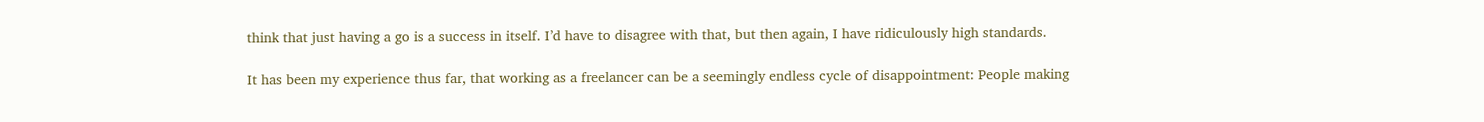think that just having a go is a success in itself. I’d have to disagree with that, but then again, I have ridiculously high standards.

It has been my experience thus far, that working as a freelancer can be a seemingly endless cycle of disappointment: People making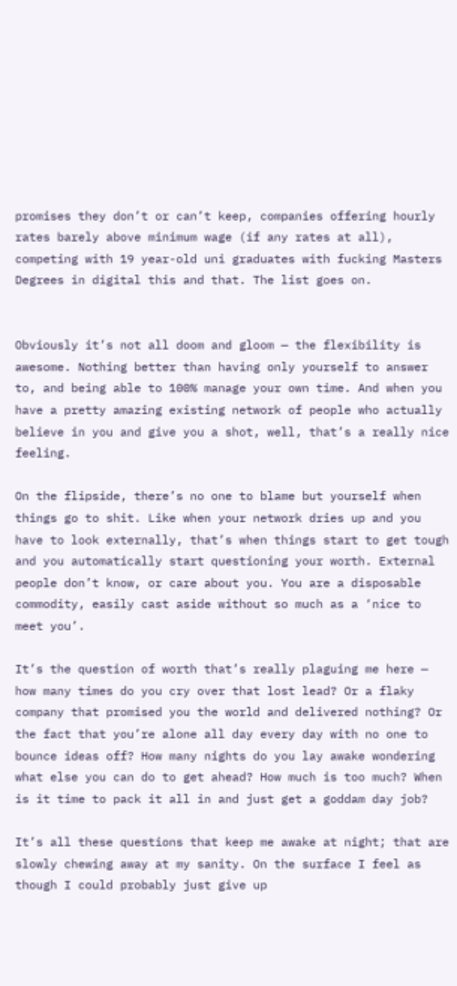promises they don’t or can’t keep, companies offering hourly rates barely above minimum wage (if any rates at all), competing with 19 year-old uni graduates with fucking Masters Degrees in digital this and that. The list goes on.


Obviously it’s not all doom and gloom — the flexibility is awesome. Nothing better than having only yourself to answer to, and being able to 100% manage your own time. And when you have a pretty amazing existing network of people who actually believe in you and give you a shot, well, that’s a really nice feeling.

On the flipside, there’s no one to blame but yourself when things go to shit. Like when your network dries up and you have to look externally, that’s when things start to get tough and you automatically start questioning your worth. External people don’t know, or care about you. You are a disposable commodity, easily cast aside without so much as a ‘nice to meet you’.

It’s the question of worth that’s really plaguing me here — how many times do you cry over that lost lead? Or a flaky company that promised you the world and delivered nothing? Or the fact that you’re alone all day every day with no one to bounce ideas off? How many nights do you lay awake wondering what else you can do to get ahead? How much is too much? When is it time to pack it all in and just get a goddam day job?

It’s all these questions that keep me awake at night; that are slowly chewing away at my sanity. On the surface I feel as though I could probably just give up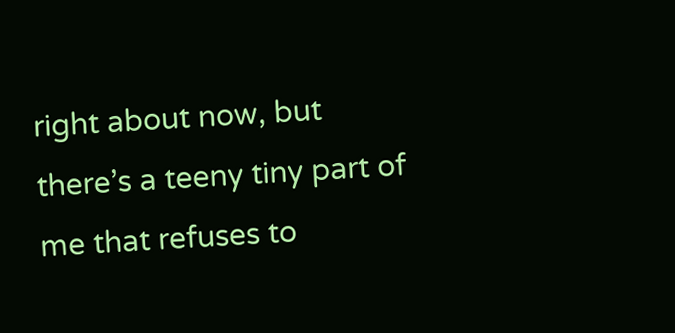right about now, but there’s a teeny tiny part of me that refuses to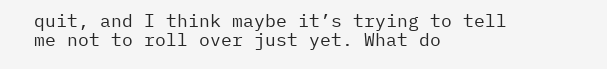quit, and I think maybe it’s trying to tell me not to roll over just yet. What do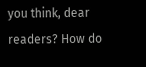you think, dear readers? How do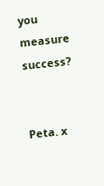you measure success?


Peta. x